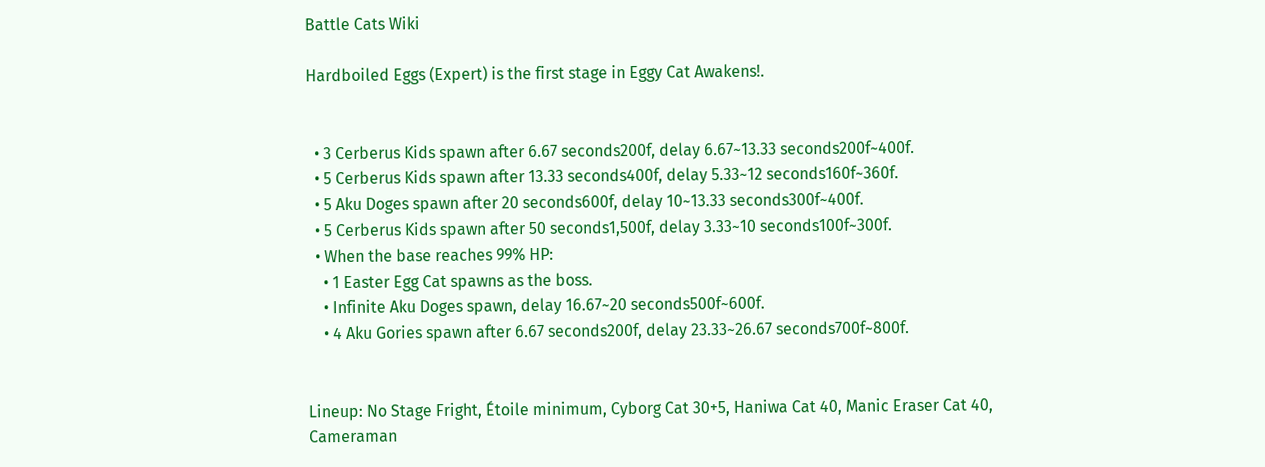Battle Cats Wiki

Hardboiled Eggs (Expert) is the first stage in Eggy Cat Awakens!.


  • 3 Cerberus Kids spawn after 6.67 seconds200f, delay 6.67~13.33 seconds200f~400f.
  • 5 Cerberus Kids spawn after 13.33 seconds400f, delay 5.33~12 seconds160f~360f.
  • 5 Aku Doges spawn after 20 seconds600f, delay 10~13.33 seconds300f~400f.
  • 5 Cerberus Kids spawn after 50 seconds1,500f, delay 3.33~10 seconds100f~300f.
  • When the base reaches 99% HP:
    • 1 Easter Egg Cat spawns as the boss.
    • Infinite Aku Doges spawn, delay 16.67~20 seconds500f~600f.
    • 4 Aku Gories spawn after 6.67 seconds200f, delay 23.33~26.67 seconds700f~800f.


Lineup: No Stage Fright, Étoile minimum, Cyborg Cat 30+5, Haniwa Cat 40, Manic Eraser Cat 40, Cameraman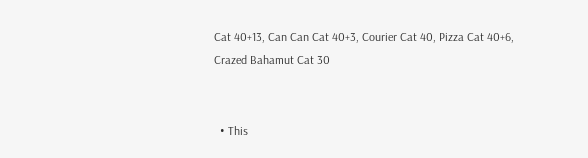Cat 40+13, Can Can Cat 40+3, Courier Cat 40, Pizza Cat 40+6, Crazed Bahamut Cat 30


  • This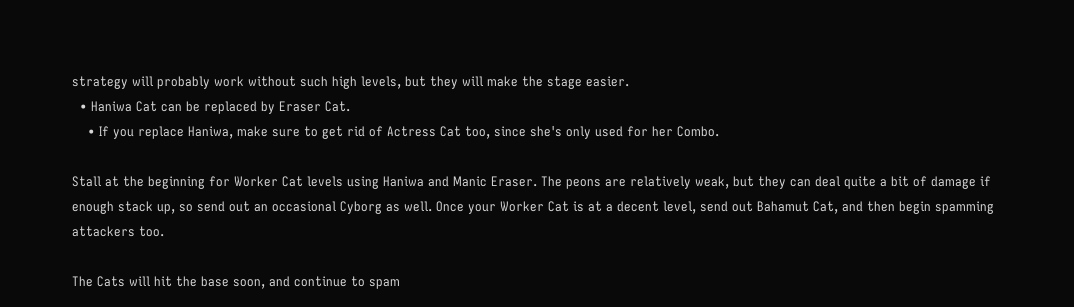strategy will probably work without such high levels, but they will make the stage easier.
  • Haniwa Cat can be replaced by Eraser Cat.
    • If you replace Haniwa, make sure to get rid of Actress Cat too, since she's only used for her Combo.

Stall at the beginning for Worker Cat levels using Haniwa and Manic Eraser. The peons are relatively weak, but they can deal quite a bit of damage if enough stack up, so send out an occasional Cyborg as well. Once your Worker Cat is at a decent level, send out Bahamut Cat, and then begin spamming attackers too.

The Cats will hit the base soon, and continue to spam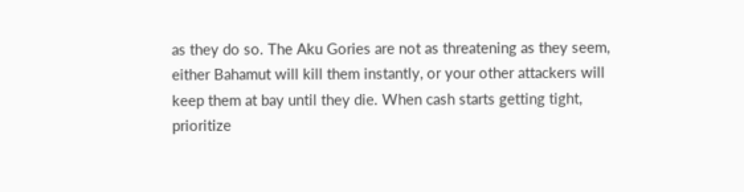as they do so. The Aku Gories are not as threatening as they seem, either Bahamut will kill them instantly, or your other attackers will keep them at bay until they die. When cash starts getting tight, prioritize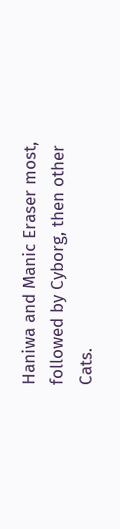Haniwa and Manic Eraser most, followed by Cyborg, then other Cats.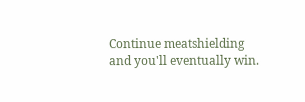Continue meatshielding and you'll eventually win.